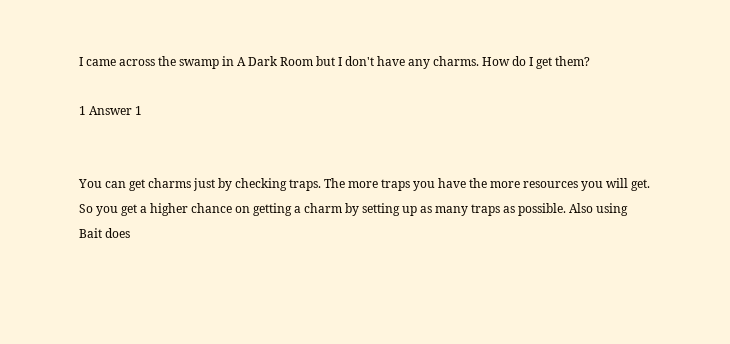I came across the swamp in A Dark Room but I don't have any charms. How do I get them?

1 Answer 1


You can get charms just by checking traps. The more traps you have the more resources you will get. So you get a higher chance on getting a charm by setting up as many traps as possible. Also using Bait does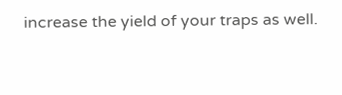increase the yield of your traps as well.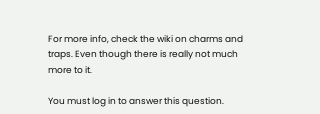For more info, check the wiki on charms and traps. Even though there is really not much more to it.

You must log in to answer this question.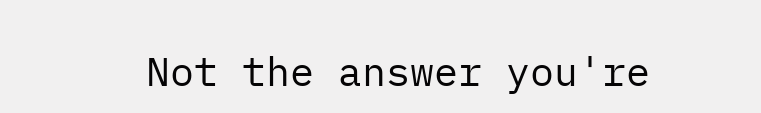Not the answer you're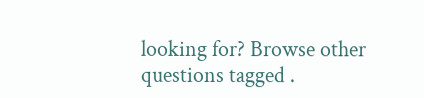looking for? Browse other questions tagged .